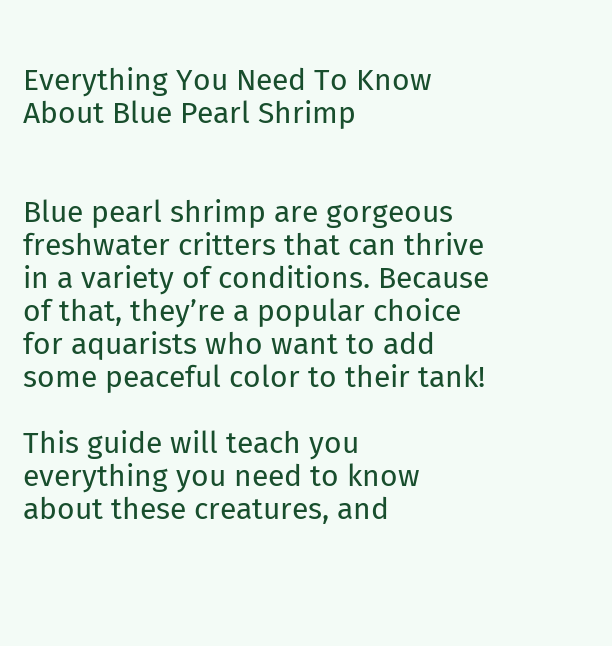Everything You Need To Know About Blue Pearl Shrimp


Blue pearl shrimp are gorgeous freshwater critters that can thrive in a variety of conditions. Because of that, they’re a popular choice for aquarists who want to add some peaceful color to their tank!

This guide will teach you everything you need to know about these creatures, and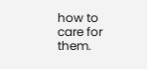how to care for them.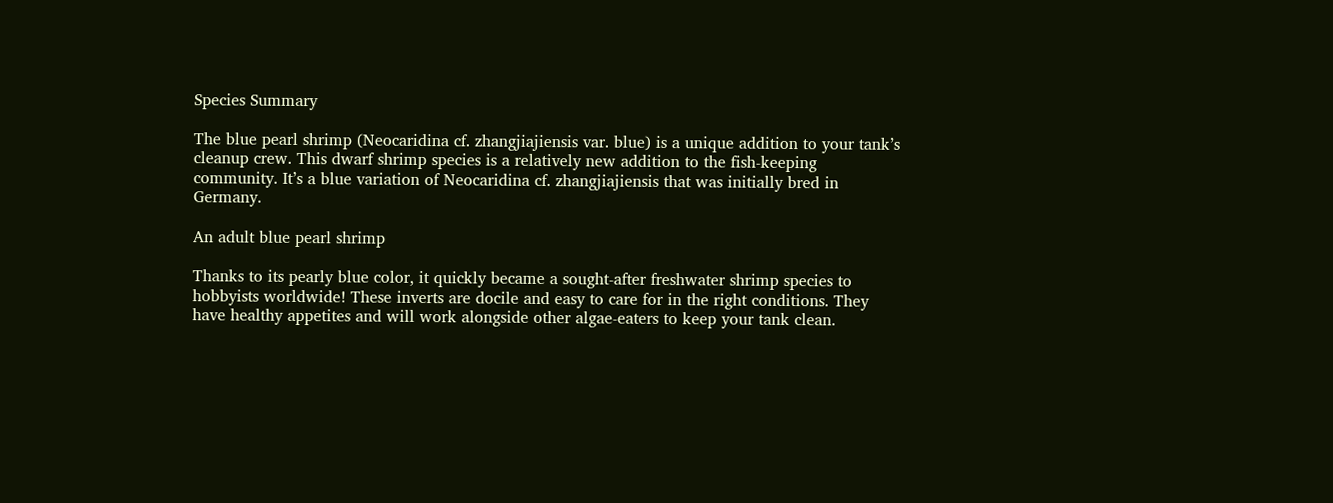Species Summary

The blue pearl shrimp (Neocaridina cf. zhangjiajiensis var. blue) is a unique addition to your tank’s cleanup crew. This dwarf shrimp species is a relatively new addition to the fish-keeping community. It’s a blue variation of Neocaridina cf. zhangjiajiensis that was initially bred in Germany.

An adult blue pearl shrimp

Thanks to its pearly blue color, it quickly became a sought-after freshwater shrimp species to hobbyists worldwide! These inverts are docile and easy to care for in the right conditions. They have healthy appetites and will work alongside other algae-eaters to keep your tank clean.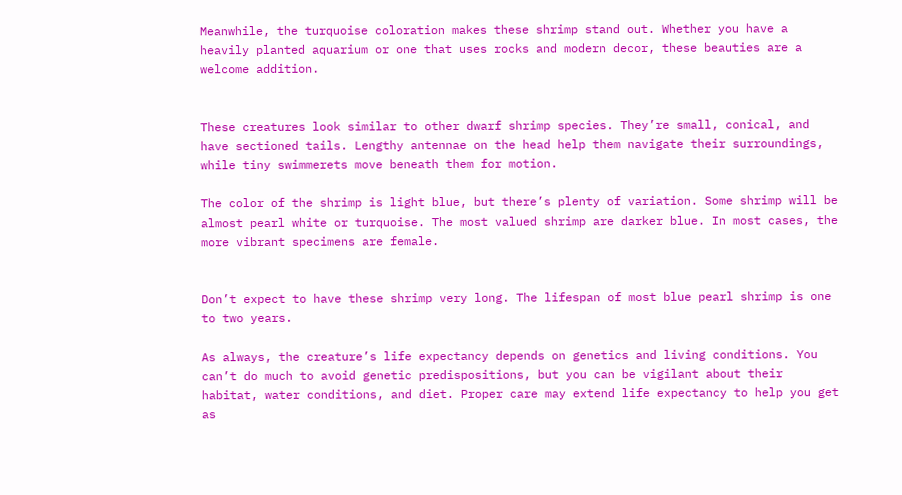Meanwhile, the turquoise coloration makes these shrimp stand out. Whether you have a heavily planted aquarium or one that uses rocks and modern decor, these beauties are a welcome addition.


These creatures look similar to other dwarf shrimp species. They’re small, conical, and have sectioned tails. Lengthy antennae on the head help them navigate their surroundings, while tiny swimmerets move beneath them for motion.

The color of the shrimp is light blue, but there’s plenty of variation. Some shrimp will be almost pearl white or turquoise. The most valued shrimp are darker blue. In most cases, the more vibrant specimens are female.


Don’t expect to have these shrimp very long. The lifespan of most blue pearl shrimp is one to two years.

As always, the creature’s life expectancy depends on genetics and living conditions. You can’t do much to avoid genetic predispositions, but you can be vigilant about their habitat, water conditions, and diet. Proper care may extend life expectancy to help you get as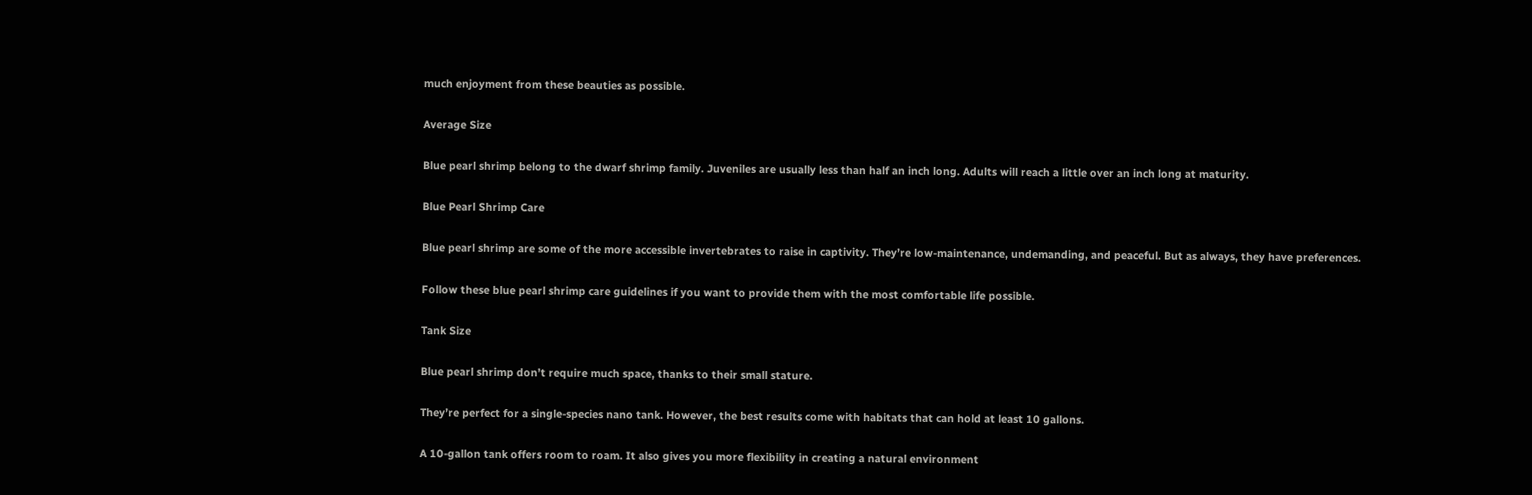much enjoyment from these beauties as possible.

Average Size

Blue pearl shrimp belong to the dwarf shrimp family. Juveniles are usually less than half an inch long. Adults will reach a little over an inch long at maturity.

Blue Pearl Shrimp Care

Blue pearl shrimp are some of the more accessible invertebrates to raise in captivity. They’re low-maintenance, undemanding, and peaceful. But as always, they have preferences.

Follow these blue pearl shrimp care guidelines if you want to provide them with the most comfortable life possible.

Tank Size

Blue pearl shrimp don’t require much space, thanks to their small stature.

They’re perfect for a single-species nano tank. However, the best results come with habitats that can hold at least 10 gallons.

A 10-gallon tank offers room to roam. It also gives you more flexibility in creating a natural environment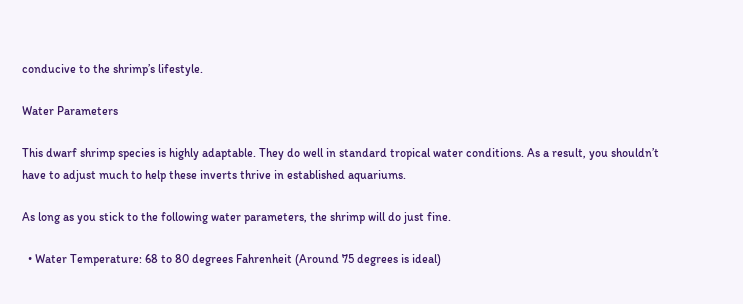conducive to the shrimp’s lifestyle.

Water Parameters

This dwarf shrimp species is highly adaptable. They do well in standard tropical water conditions. As a result, you shouldn’t have to adjust much to help these inverts thrive in established aquariums.

As long as you stick to the following water parameters, the shrimp will do just fine.

  • Water Temperature: 68 to 80 degrees Fahrenheit (Around 75 degrees is ideal)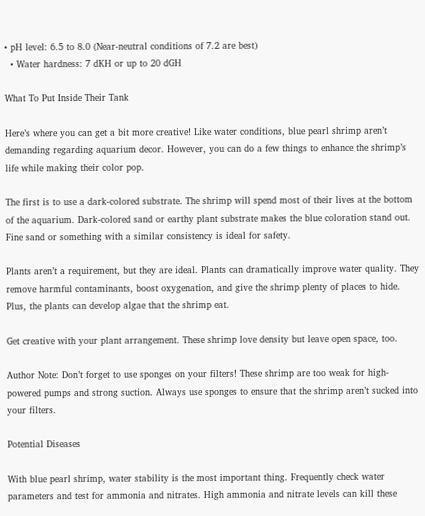• pH level: 6.5 to 8.0 (Near-neutral conditions of 7.2 are best)
  • Water hardness: 7 dKH or up to 20 dGH

What To Put Inside Their Tank

Here’s where you can get a bit more creative! Like water conditions, blue pearl shrimp aren’t demanding regarding aquarium decor. However, you can do a few things to enhance the shrimp’s life while making their color pop.

The first is to use a dark-colored substrate. The shrimp will spend most of their lives at the bottom of the aquarium. Dark-colored sand or earthy plant substrate makes the blue coloration stand out. Fine sand or something with a similar consistency is ideal for safety.

Plants aren’t a requirement, but they are ideal. Plants can dramatically improve water quality. They remove harmful contaminants, boost oxygenation, and give the shrimp plenty of places to hide. Plus, the plants can develop algae that the shrimp eat.

Get creative with your plant arrangement. These shrimp love density but leave open space, too.

Author Note: Don’t forget to use sponges on your filters! These shrimp are too weak for high-powered pumps and strong suction. Always use sponges to ensure that the shrimp aren’t sucked into your filters.

Potential Diseases

With blue pearl shrimp, water stability is the most important thing. Frequently check water parameters and test for ammonia and nitrates. High ammonia and nitrate levels can kill these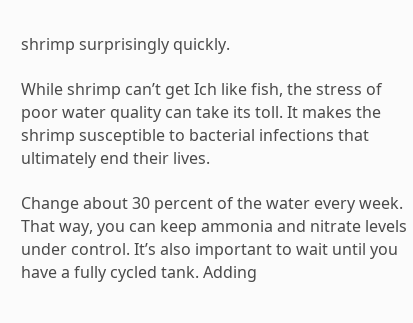shrimp surprisingly quickly.

While shrimp can’t get Ich like fish, the stress of poor water quality can take its toll. It makes the shrimp susceptible to bacterial infections that ultimately end their lives.

Change about 30 percent of the water every week. That way, you can keep ammonia and nitrate levels under control. It’s also important to wait until you have a fully cycled tank. Adding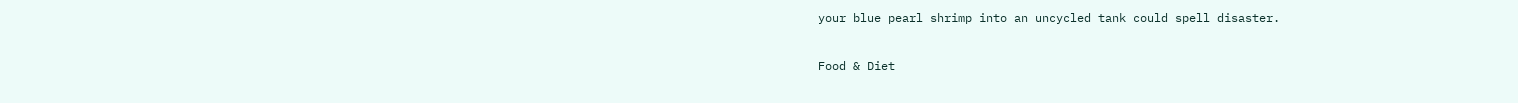your blue pearl shrimp into an uncycled tank could spell disaster.

Food & Diet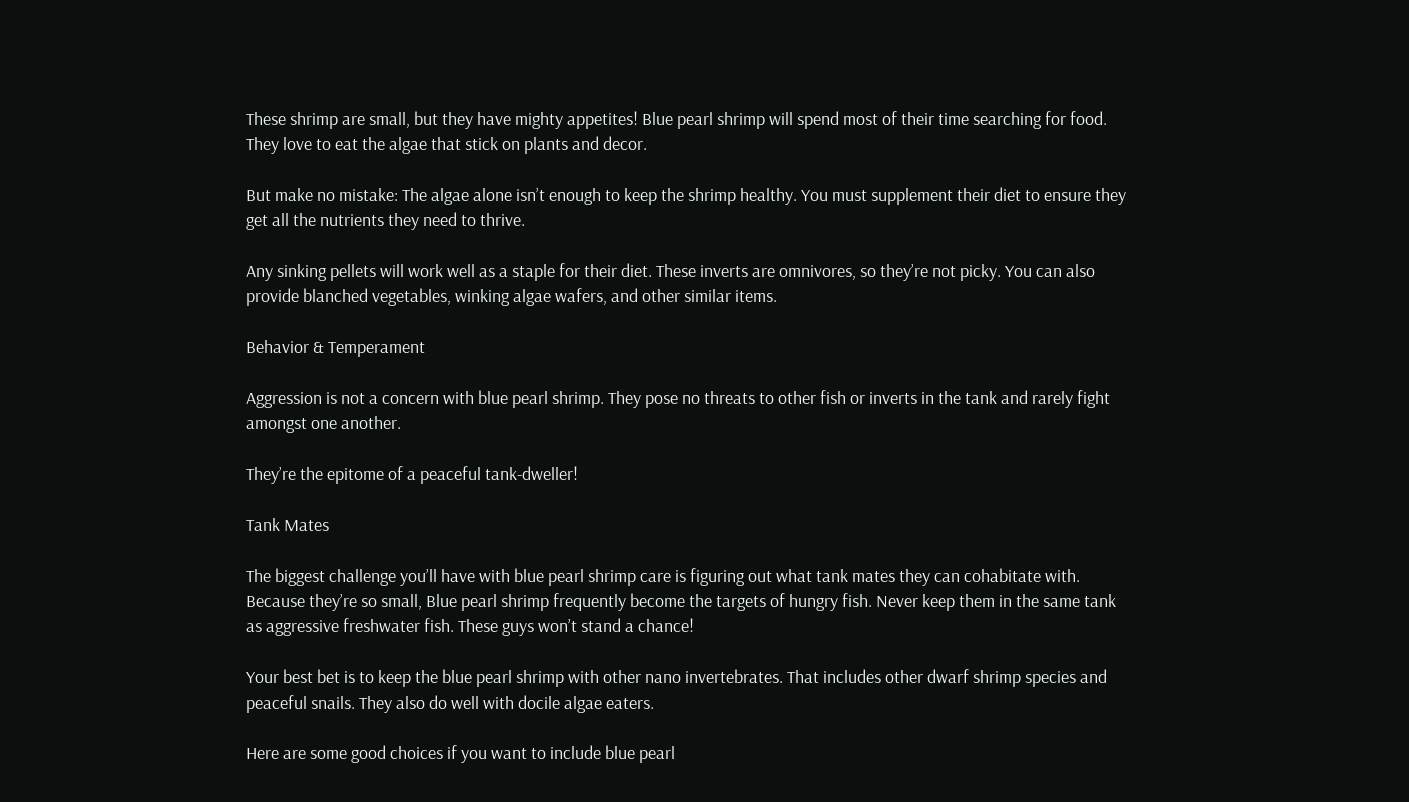These shrimp are small, but they have mighty appetites! Blue pearl shrimp will spend most of their time searching for food. They love to eat the algae that stick on plants and decor.

But make no mistake: The algae alone isn’t enough to keep the shrimp healthy. You must supplement their diet to ensure they get all the nutrients they need to thrive.

Any sinking pellets will work well as a staple for their diet. These inverts are omnivores, so they’re not picky. You can also provide blanched vegetables, winking algae wafers, and other similar items.

Behavior & Temperament

Aggression is not a concern with blue pearl shrimp. They pose no threats to other fish or inverts in the tank and rarely fight amongst one another.

They’re the epitome of a peaceful tank-dweller!

Tank Mates

The biggest challenge you’ll have with blue pearl shrimp care is figuring out what tank mates they can cohabitate with. Because they’re so small, Blue pearl shrimp frequently become the targets of hungry fish. Never keep them in the same tank as aggressive freshwater fish. These guys won’t stand a chance!

Your best bet is to keep the blue pearl shrimp with other nano invertebrates. That includes other dwarf shrimp species and peaceful snails. They also do well with docile algae eaters.

Here are some good choices if you want to include blue pearl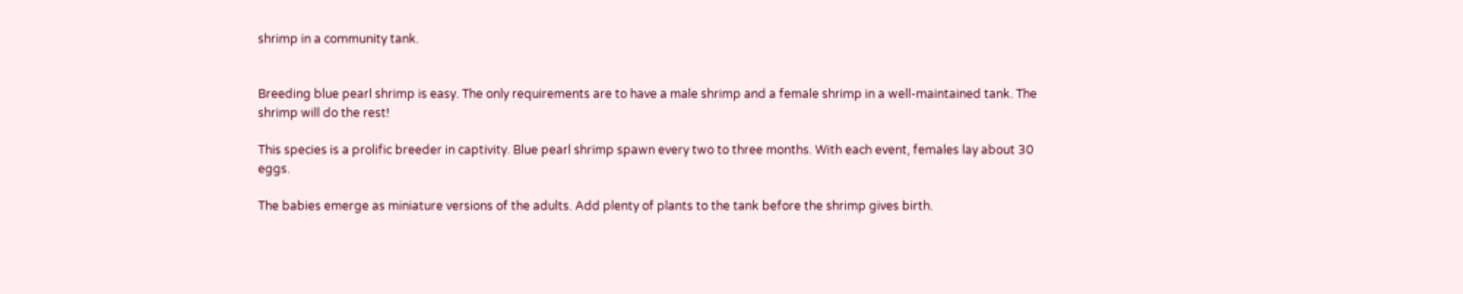shrimp in a community tank.


Breeding blue pearl shrimp is easy. The only requirements are to have a male shrimp and a female shrimp in a well-maintained tank. The shrimp will do the rest!

This species is a prolific breeder in captivity. Blue pearl shrimp spawn every two to three months. With each event, females lay about 30 eggs.

The babies emerge as miniature versions of the adults. Add plenty of plants to the tank before the shrimp gives birth.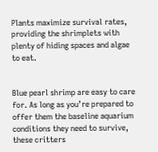Plants maximize survival rates, providing the shrimplets with plenty of hiding spaces and algae to eat.


Blue pearl shrimp are easy to care for. As long as you’re prepared to offer them the baseline aquarium conditions they need to survive, these critters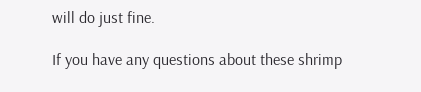will do just fine.

If you have any questions about these shrimp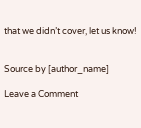that we didn’t cover, let us know!


Source by [author_name]

Leave a Comment